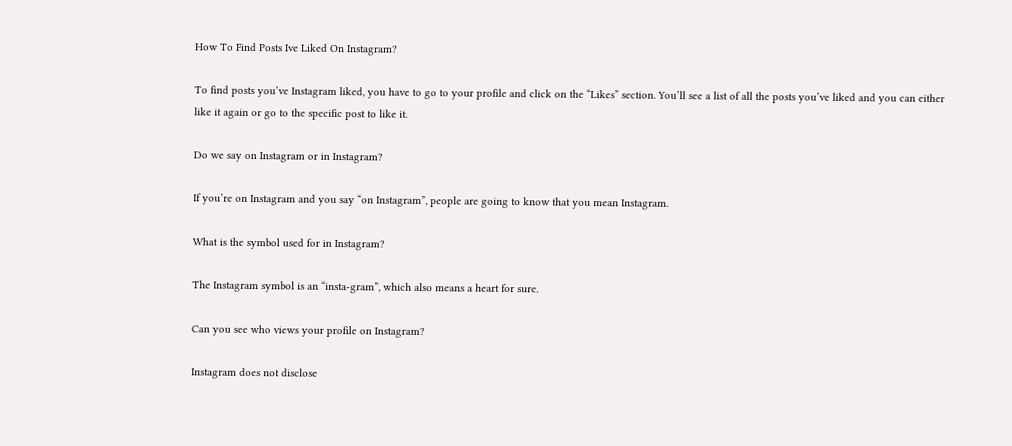How To Find Posts Ive Liked On Instagram?

To find posts you’ve Instagram liked, you have to go to your profile and click on the “Likes” section. You’ll see a list of all the posts you’ve liked and you can either like it again or go to the specific post to like it.

Do we say on Instagram or in Instagram?

If you’re on Instagram and you say “on Instagram”, people are going to know that you mean Instagram.

What is the symbol used for in Instagram?

The Instagram symbol is an “insta-gram”, which also means a heart for sure.

Can you see who views your profile on Instagram?

Instagram does not disclose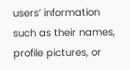users’ information such as their names, profile pictures, or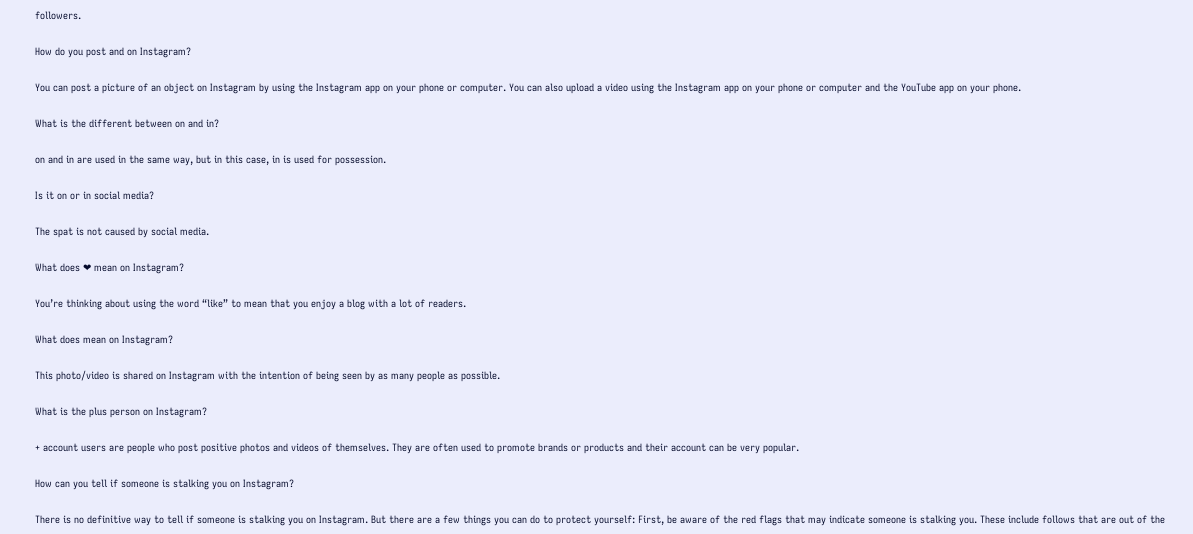followers.

How do you post and on Instagram?

You can post a picture of an object on Instagram by using the Instagram app on your phone or computer. You can also upload a video using the Instagram app on your phone or computer and the YouTube app on your phone.

What is the different between on and in?

on and in are used in the same way, but in this case, in is used for possession.

Is it on or in social media?

The spat is not caused by social media.

What does ❤ mean on Instagram?

You’re thinking about using the word “like” to mean that you enjoy a blog with a lot of readers.

What does mean on Instagram?

This photo/video is shared on Instagram with the intention of being seen by as many people as possible.

What is the plus person on Instagram?

+ account users are people who post positive photos and videos of themselves. They are often used to promote brands or products and their account can be very popular.

How can you tell if someone is stalking you on Instagram?

There is no definitive way to tell if someone is stalking you on Instagram. But there are a few things you can do to protect yourself: First, be aware of the red flags that may indicate someone is stalking you. These include follows that are out of the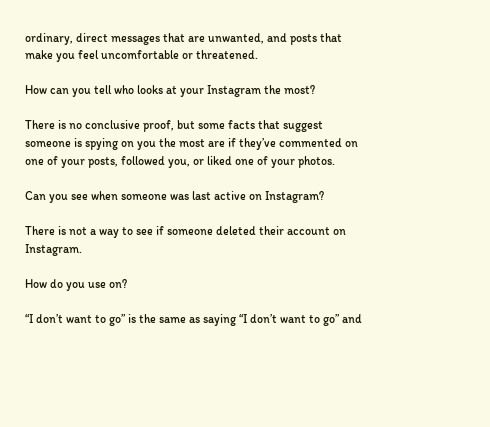ordinary, direct messages that are unwanted, and posts that make you feel uncomfortable or threatened.

How can you tell who looks at your Instagram the most?

There is no conclusive proof, but some facts that suggest someone is spying on you the most are if they’ve commented on one of your posts, followed you, or liked one of your photos.

Can you see when someone was last active on Instagram?

There is not a way to see if someone deleted their account on Instagram.

How do you use on?

“I don’t want to go” is the same as saying “I don’t want to go” and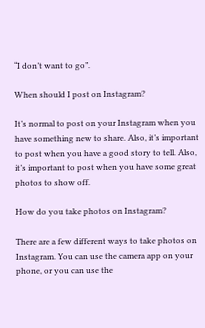“I don’t want to go”.

When should I post on Instagram?

It’s normal to post on your Instagram when you have something new to share. Also, it’s important to post when you have a good story to tell. Also, it’s important to post when you have some great photos to show off.

How do you take photos on Instagram?

There are a few different ways to take photos on Instagram. You can use the camera app on your phone, or you can use the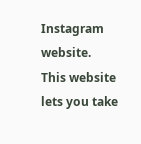Instagram website. This website lets you take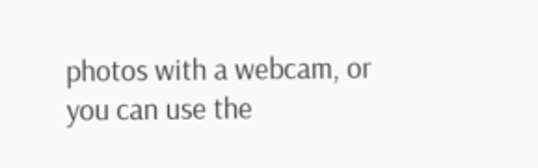photos with a webcam, or you can use the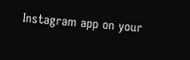Instagram app on your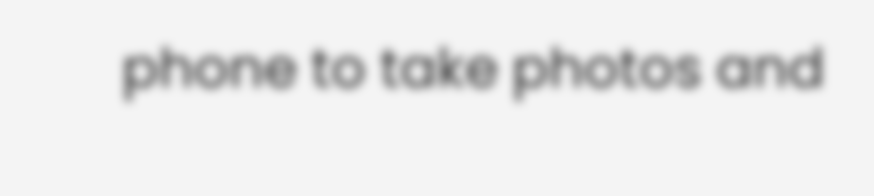phone to take photos and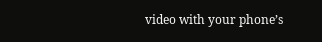video with your phone’s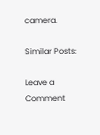camera.

Similar Posts:

Leave a Comment